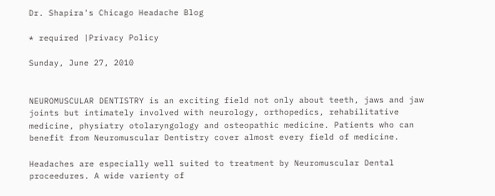Dr. Shapira's Chicago Headache Blog

* required |Privacy Policy

Sunday, June 27, 2010


NEUROMUSCULAR DENTISTRY is an exciting field not only about teeth, jaws and jaw joints but intimately involved with neurology, orthopedics, rehabilitative medicine, physiatry otolaryngology and osteopathic medicine. Patients who can benefit from Neuromuscular Dentistry cover almost every field of medicine.

Headaches are especially well suited to treatment by Neuromuscular Dental proceedures. A wide varienty of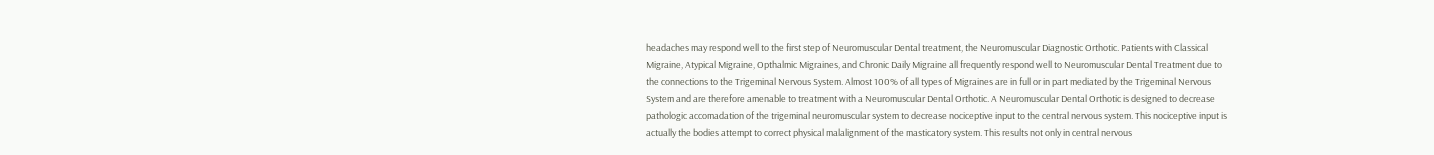headaches may respond well to the first step of Neuromuscular Dental treatment, the Neuromuscular Diagnostic Orthotic. Patients with Classical Migraine, Atypical Migraine, Opthalmic Migraines, and Chronic Daily Migraine all frequently respond well to Neuromuscular Dental Treatment due to the connections to the Trigeminal Nervous System. Almost 100% of all types of Migraines are in full or in part mediated by the Trigeminal Nervous System and are therefore amenable to treatment with a Neuromuscular Dental Orthotic. A Neuromuscular Dental Orthotic is designed to decrease pathologic accomadation of the trigeminal neuromuscular system to decrease nociceptive input to the central nervous system. This nociceptive input is actually the bodies attempt to correct physical malalignment of the masticatory system. This results not only in central nervous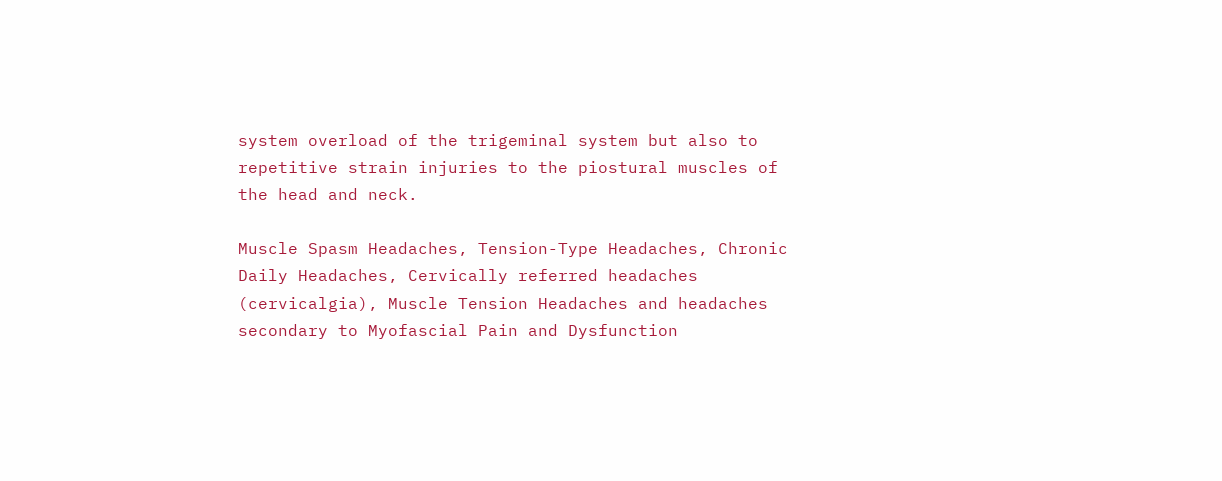system overload of the trigeminal system but also to repetitive strain injuries to the piostural muscles of the head and neck.

Muscle Spasm Headaches, Tension-Type Headaches, Chronic Daily Headaches, Cervically referred headaches (cervicalgia), Muscle Tension Headaches and headaches secondary to Myofascial Pain and Dysfunction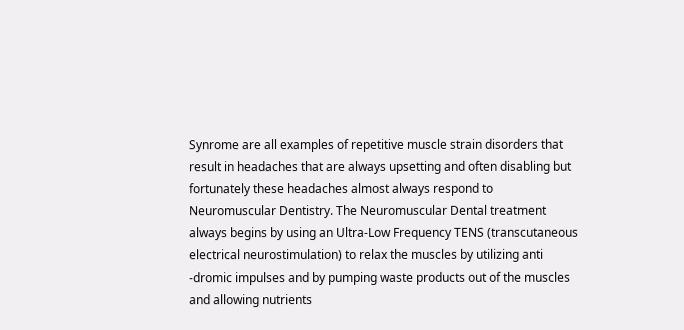Synrome are all examples of repetitive muscle strain disorders that result in headaches that are always upsetting and often disabling but fortunately these headaches almost always respond to Neuromuscular Dentistry. The Neuromuscular Dental treatment always begins by using an Ultra-Low Frequency TENS (transcutaneous electrical neurostimulation) to relax the muscles by utilizing anti -dromic impulses and by pumping waste products out of the muscles and allowing nutrients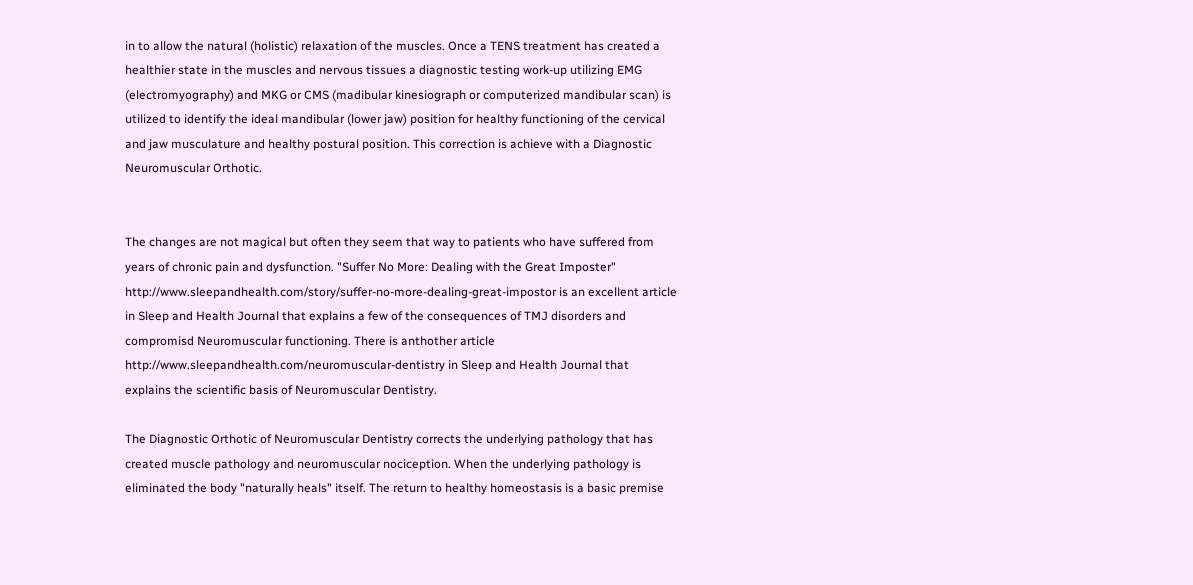in to allow the natural (holistic) relaxation of the muscles. Once a TENS treatment has created a healthier state in the muscles and nervous tissues a diagnostic testing work-up utilizing EMG (electromyography) and MKG or CMS (madibular kinesiograph or computerized mandibular scan) is utilized to identify the ideal mandibular (lower jaw) position for healthy functioning of the cervical and jaw musculature and healthy postural position. This correction is achieve with a Diagnostic Neuromuscular Orthotic.


The changes are not magical but often they seem that way to patients who have suffered from years of chronic pain and dysfunction. "Suffer No More: Dealing with the Great Imposter"
http://www.sleepandhealth.com/story/suffer-no-more-dealing-great-impostor is an excellent article in Sleep and Health Journal that explains a few of the consequences of TMJ disorders and compromisd Neuromuscular functioning. There is anthother article http://www.sleepandhealth.com/neuromuscular-dentistry in Sleep and Health Journal that explains the scientific basis of Neuromuscular Dentistry.

The Diagnostic Orthotic of Neuromuscular Dentistry corrects the underlying pathology that has created muscle pathology and neuromuscular nociception. When the underlying pathology is eliminated the body "naturally heals" itself. The return to healthy homeostasis is a basic premise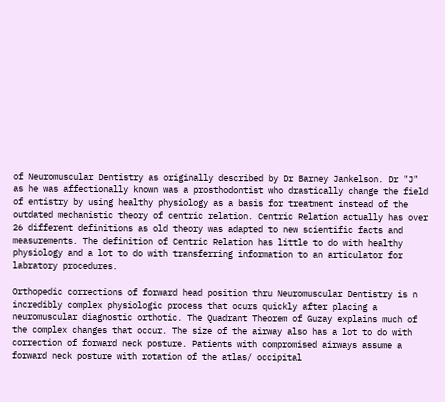of Neuromuscular Dentistry as originally described by Dr Barney Jankelson. Dr "J" as he was affectionally known was a prosthodontist who drastically change the field of entistry by using healthy physiology as a basis for treatment instead of the outdated mechanistic theory of centric relation. Centric Relation actually has over 26 different definitions as old theory was adapted to new scientific facts and measurements. The definition of Centric Relation has little to do with healthy physiology and a lot to do with transferring information to an articulator for labratory procedures.

Orthopedic corrections of forward head position thru Neuromuscular Dentistry is n incredibly complex physiologic process that ocurs quickly after placing a neuromuscular diagnostic orthotic. The Quadrant Theorem of Guzay explains much of the complex changes that occur. The size of the airway also has a lot to do with correction of forward neck posture. Patients with compromised airways assume a forward neck posture with rotation of the atlas/ occipital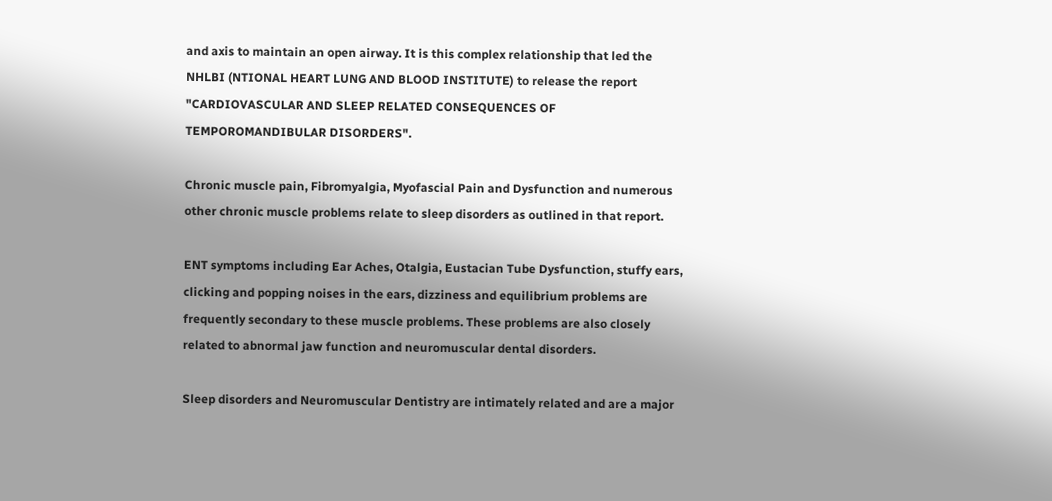and axis to maintain an open airway. It is this complex relationship that led the NHLBI (NTIONAL HEART LUNG AND BLOOD INSTITUTE) to release the report "CARDIOVASCULAR AND SLEEP RELATED CONSEQUENCES OF TEMPOROMANDIBULAR DISORDERS".

Chronic muscle pain, Fibromyalgia, Myofascial Pain and Dysfunction and numerous other chronic muscle problems relate to sleep disorders as outlined in that report.

ENT symptoms including Ear Aches, Otalgia, Eustacian Tube Dysfunction, stuffy ears, clicking and popping noises in the ears, dizziness and equilibrium problems are frequently secondary to these muscle problems. These problems are also closely related to abnormal jaw function and neuromuscular dental disorders.

Sleep disorders and Neuromuscular Dentistry are intimately related and are a major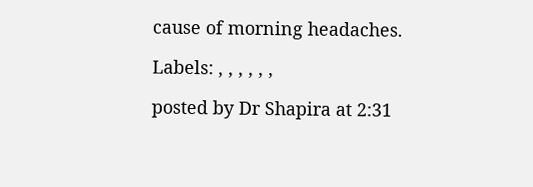cause of morning headaches.

Labels: , , , , , ,

posted by Dr Shapira at 2:31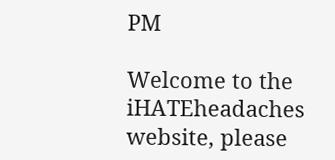PM

Welcome to the iHATEheadaches website, please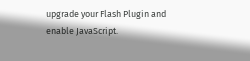upgrade your Flash Plugin and enable JavaScript.